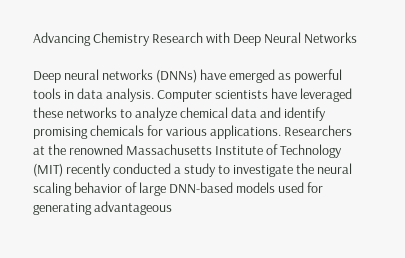Advancing Chemistry Research with Deep Neural Networks

Deep neural networks (DNNs) have emerged as powerful tools in data analysis. Computer scientists have leveraged these networks to analyze chemical data and identify promising chemicals for various applications. Researchers at the renowned Massachusetts Institute of Technology (MIT) recently conducted a study to investigate the neural scaling behavior of large DNN-based models used for generating advantageous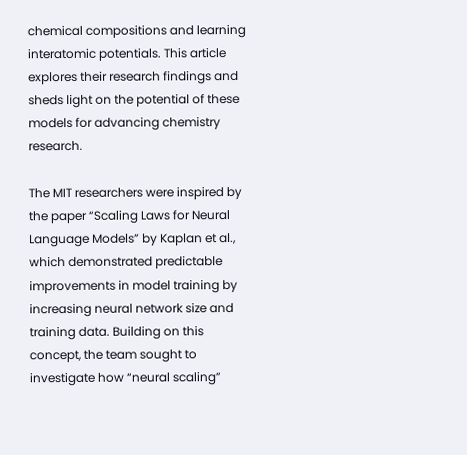chemical compositions and learning interatomic potentials. This article explores their research findings and sheds light on the potential of these models for advancing chemistry research.

The MIT researchers were inspired by the paper “Scaling Laws for Neural Language Models” by Kaplan et al., which demonstrated predictable improvements in model training by increasing neural network size and training data. Building on this concept, the team sought to investigate how “neural scaling”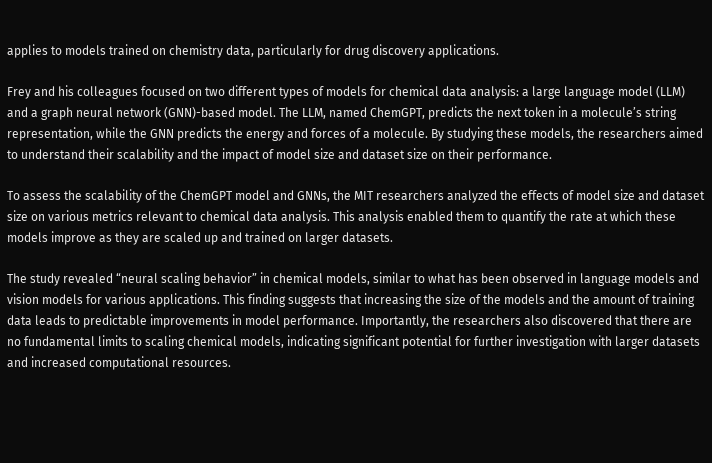applies to models trained on chemistry data, particularly for drug discovery applications.

Frey and his colleagues focused on two different types of models for chemical data analysis: a large language model (LLM) and a graph neural network (GNN)-based model. The LLM, named ChemGPT, predicts the next token in a molecule’s string representation, while the GNN predicts the energy and forces of a molecule. By studying these models, the researchers aimed to understand their scalability and the impact of model size and dataset size on their performance.

To assess the scalability of the ChemGPT model and GNNs, the MIT researchers analyzed the effects of model size and dataset size on various metrics relevant to chemical data analysis. This analysis enabled them to quantify the rate at which these models improve as they are scaled up and trained on larger datasets.

The study revealed “neural scaling behavior” in chemical models, similar to what has been observed in language models and vision models for various applications. This finding suggests that increasing the size of the models and the amount of training data leads to predictable improvements in model performance. Importantly, the researchers also discovered that there are no fundamental limits to scaling chemical models, indicating significant potential for further investigation with larger datasets and increased computational resources.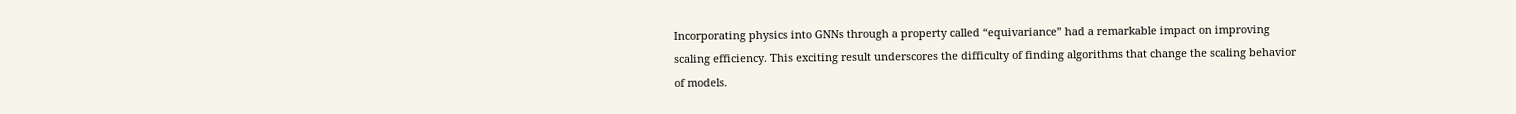Incorporating physics into GNNs through a property called “equivariance” had a remarkable impact on improving scaling efficiency. This exciting result underscores the difficulty of finding algorithms that change the scaling behavior of models.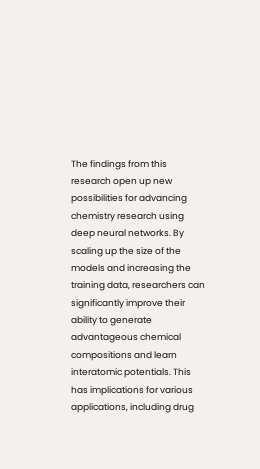The findings from this research open up new possibilities for advancing chemistry research using deep neural networks. By scaling up the size of the models and increasing the training data, researchers can significantly improve their ability to generate advantageous chemical compositions and learn interatomic potentials. This has implications for various applications, including drug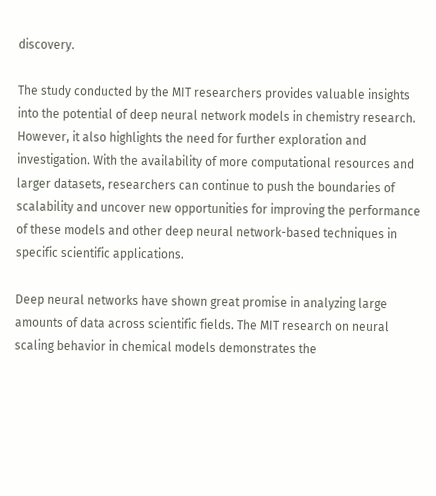discovery.

The study conducted by the MIT researchers provides valuable insights into the potential of deep neural network models in chemistry research. However, it also highlights the need for further exploration and investigation. With the availability of more computational resources and larger datasets, researchers can continue to push the boundaries of scalability and uncover new opportunities for improving the performance of these models and other deep neural network-based techniques in specific scientific applications.

Deep neural networks have shown great promise in analyzing large amounts of data across scientific fields. The MIT research on neural scaling behavior in chemical models demonstrates the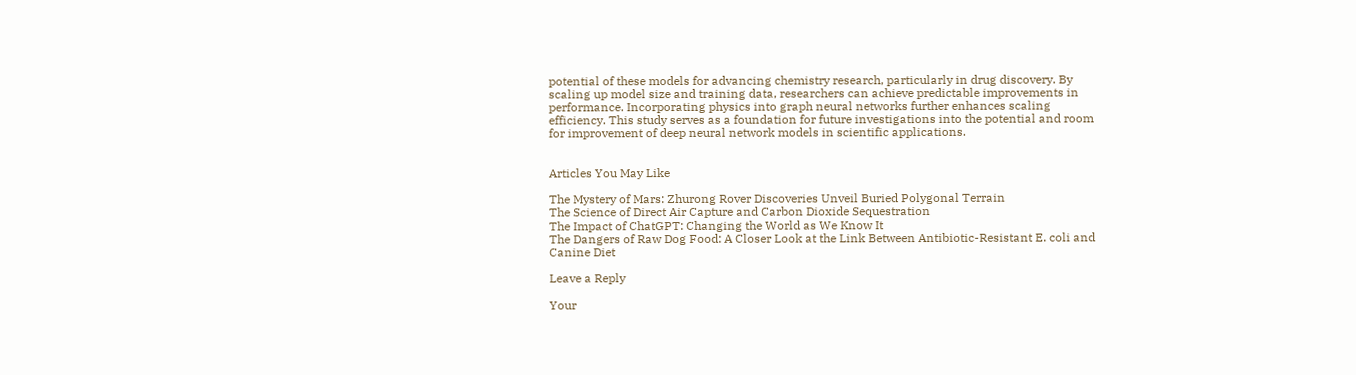potential of these models for advancing chemistry research, particularly in drug discovery. By scaling up model size and training data, researchers can achieve predictable improvements in performance. Incorporating physics into graph neural networks further enhances scaling efficiency. This study serves as a foundation for future investigations into the potential and room for improvement of deep neural network models in scientific applications.


Articles You May Like

The Mystery of Mars: Zhurong Rover Discoveries Unveil Buried Polygonal Terrain
The Science of Direct Air Capture and Carbon Dioxide Sequestration
The Impact of ChatGPT: Changing the World as We Know It
The Dangers of Raw Dog Food: A Closer Look at the Link Between Antibiotic-Resistant E. coli and Canine Diet

Leave a Reply

Your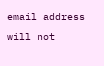email address will not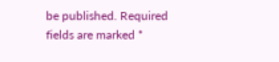be published. Required fields are marked *